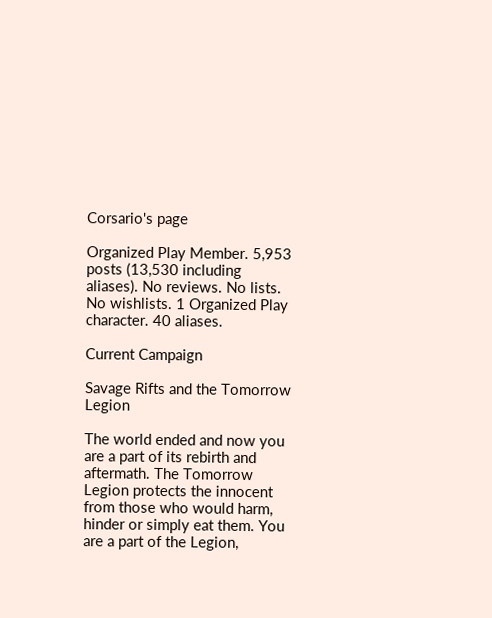Corsario's page

Organized Play Member. 5,953 posts (13,530 including aliases). No reviews. No lists. No wishlists. 1 Organized Play character. 40 aliases.

Current Campaign

Savage Rifts and the Tomorrow Legion

The world ended and now you are a part of its rebirth and aftermath. The Tomorrow Legion protects the innocent from those who would harm, hinder or simply eat them. You are a part of the Legion,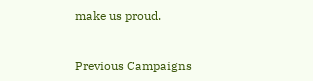make us proud.


Previous Campaigns